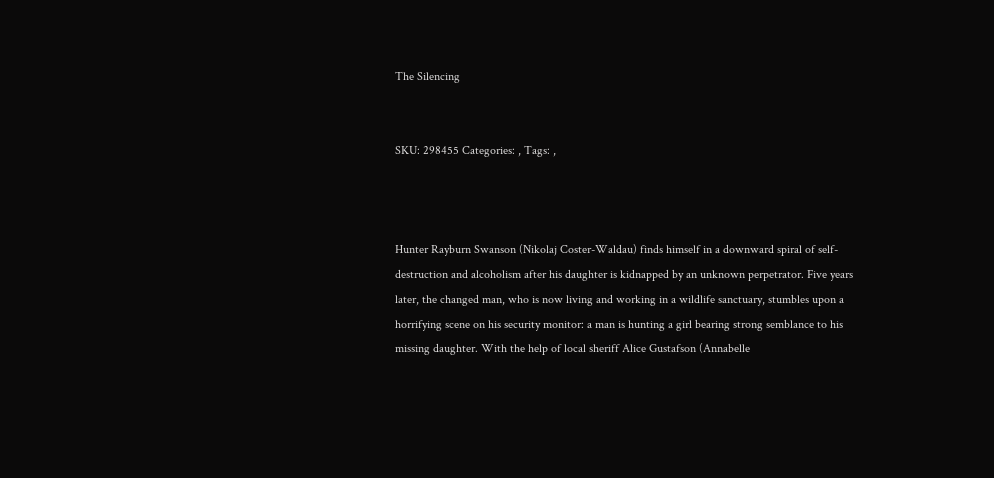The Silencing


SKU: 298455 Categories: , Tags: ,



Hunter Rayburn Swanson (Nikolaj Coster-Waldau) finds himself in a downward spiral of self-destruction and alcoholism after his daughter is kidnapped by an unknown perpetrator. Five years later, the changed man, who is now living and working in a wildlife sanctuary, stumbles upon a horrifying scene on his security monitor: a man is hunting a girl bearing strong semblance to his missing daughter. With the help of local sheriff Alice Gustafson (Annabelle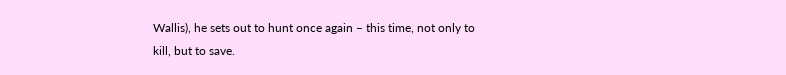Wallis), he sets out to hunt once again – this time, not only to kill, but to save.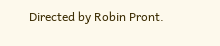Directed by Robin Pront.